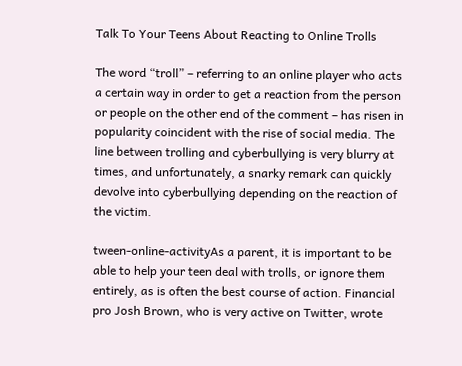Talk To Your Teens About Reacting to Online Trolls

The word “troll” – referring to an online player who acts a certain way in order to get a reaction from the person or people on the other end of the comment – has risen in popularity coincident with the rise of social media. The line between trolling and cyberbullying is very blurry at times, and unfortunately, a snarky remark can quickly devolve into cyberbullying depending on the reaction of the victim.

tween-online-activityAs a parent, it is important to be able to help your teen deal with trolls, or ignore them entirely, as is often the best course of action. Financial pro Josh Brown, who is very active on Twitter, wrote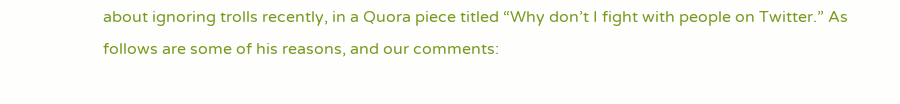about ignoring trolls recently, in a Quora piece titled “Why don’t I fight with people on Twitter.” As follows are some of his reasons, and our comments: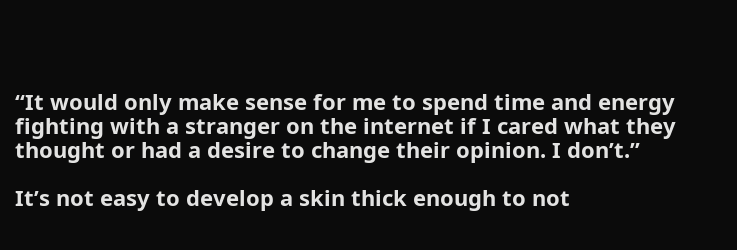“It would only make sense for me to spend time and energy fighting with a stranger on the internet if I cared what they thought or had a desire to change their opinion. I don’t.”

It’s not easy to develop a skin thick enough to not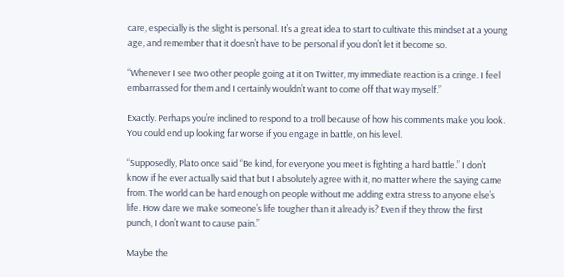care, especially is the slight is personal. It’s a great idea to start to cultivate this mindset at a young age, and remember that it doesn’t have to be personal if you don’t let it become so.

“Whenever I see two other people going at it on Twitter, my immediate reaction is a cringe. I feel embarrassed for them and I certainly wouldn’t want to come off that way myself.”

Exactly. Perhaps you’re inclined to respond to a troll because of how his comments make you look. You could end up looking far worse if you engage in battle, on his level.

“Supposedly, Plato once said “Be kind, for everyone you meet is fighting a hard battle.” I don’t know if he ever actually said that but I absolutely agree with it, no matter where the saying came from. The world can be hard enough on people without me adding extra stress to anyone else’s life. How dare we make someone’s life tougher than it already is? Even if they throw the first punch, I don’t want to cause pain.”

Maybe the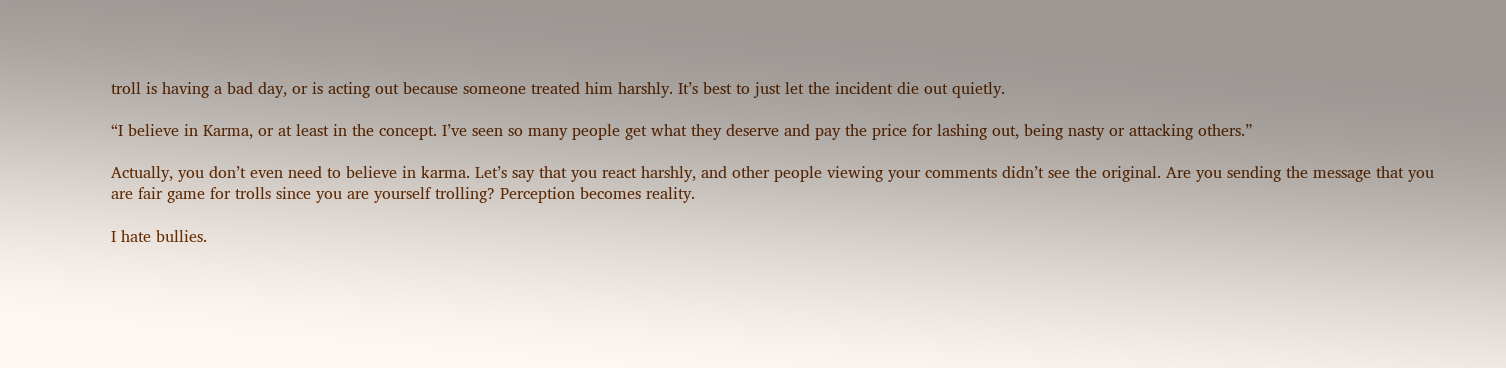troll is having a bad day, or is acting out because someone treated him harshly. It’s best to just let the incident die out quietly.

“I believe in Karma, or at least in the concept. I’ve seen so many people get what they deserve and pay the price for lashing out, being nasty or attacking others.”

Actually, you don’t even need to believe in karma. Let’s say that you react harshly, and other people viewing your comments didn’t see the original. Are you sending the message that you are fair game for trolls since you are yourself trolling? Perception becomes reality.

I hate bullies.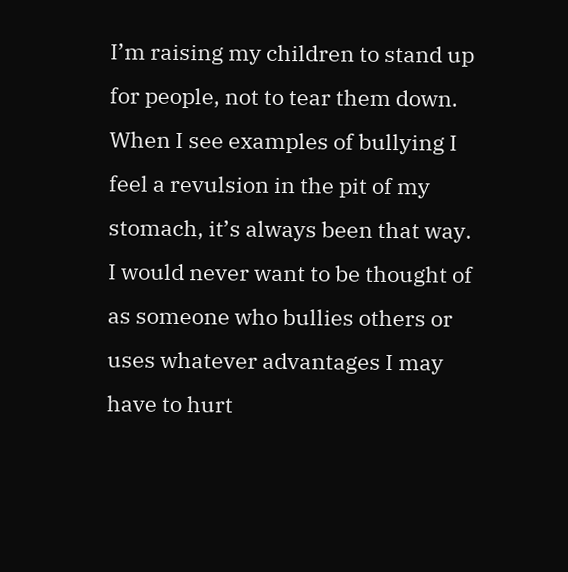I’m raising my children to stand up for people, not to tear them down. When I see examples of bullying I feel a revulsion in the pit of my stomach, it’s always been that way. I would never want to be thought of as someone who bullies others or uses whatever advantages I may have to hurt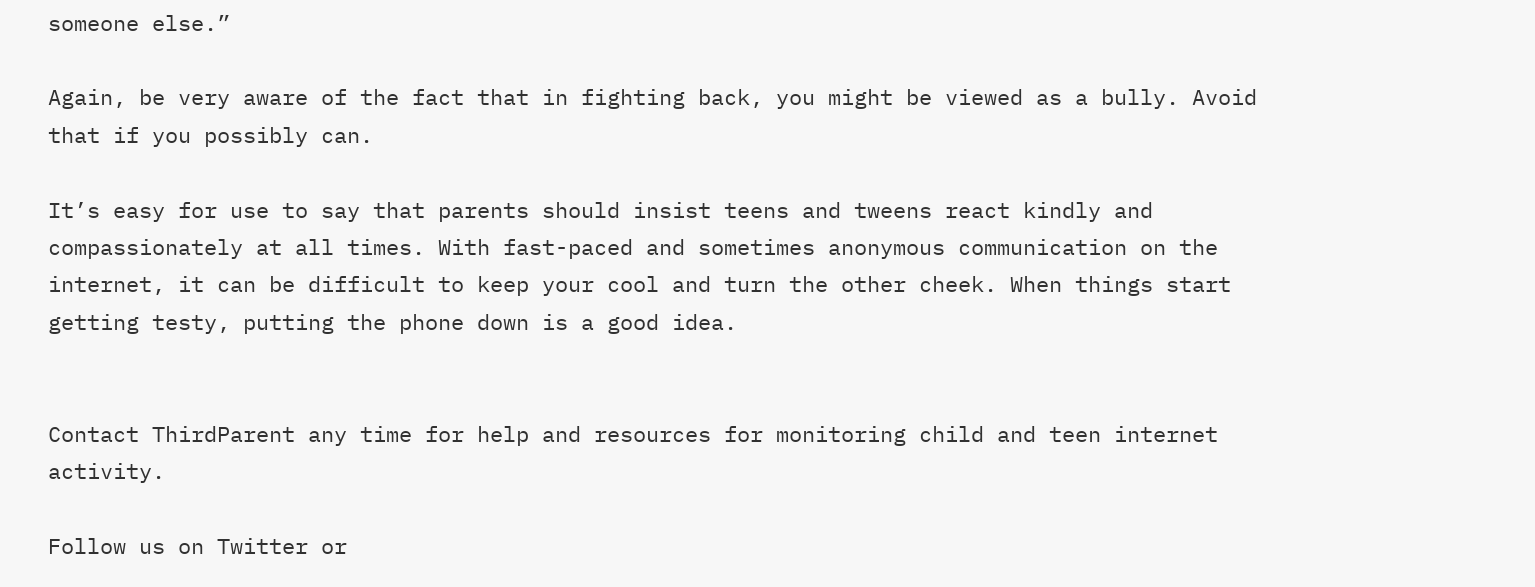someone else.”

Again, be very aware of the fact that in fighting back, you might be viewed as a bully. Avoid that if you possibly can.

It’s easy for use to say that parents should insist teens and tweens react kindly and compassionately at all times. With fast-paced and sometimes anonymous communication on the internet, it can be difficult to keep your cool and turn the other cheek. When things start getting testy, putting the phone down is a good idea.


Contact ThirdParent any time for help and resources for monitoring child and teen internet activity.

Follow us on Twitter or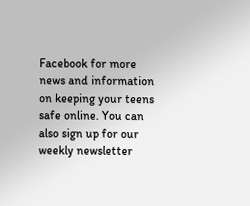Facebook for more news and information on keeping your teens safe online. You can also sign up for our weekly newsletter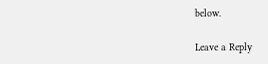below.

Leave a Reply